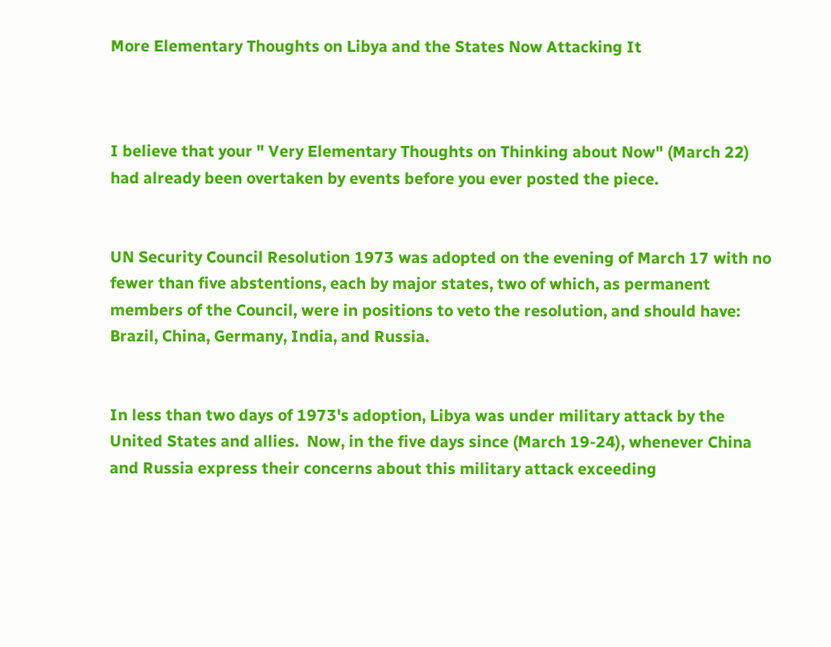More Elementary Thoughts on Libya and the States Now Attacking It



I believe that your " Very Elementary Thoughts on Thinking about Now" (March 22) had already been overtaken by events before you ever posted the piece.


UN Security Council Resolution 1973 was adopted on the evening of March 17 with no fewer than five abstentions, each by major states, two of which, as permanent members of the Council, were in positions to veto the resolution, and should have: Brazil, China, Germany, India, and Russia.


In less than two days of 1973's adoption, Libya was under military attack by the United States and allies.  Now, in the five days since (March 19-24), whenever China and Russia express their concerns about this military attack exceeding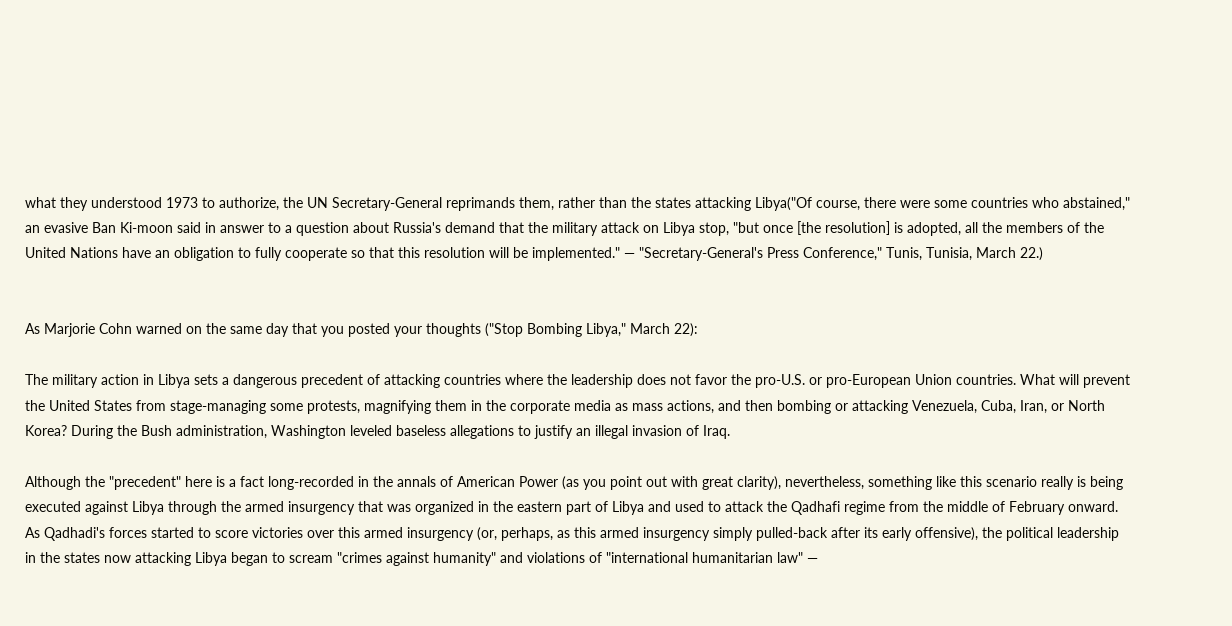what they understood 1973 to authorize, the UN Secretary-General reprimands them, rather than the states attacking Libya("Of course, there were some countries who abstained," an evasive Ban Ki-moon said in answer to a question about Russia's demand that the military attack on Libya stop, "but once [the resolution] is adopted, all the members of the United Nations have an obligation to fully cooperate so that this resolution will be implemented." — "Secretary-General's Press Conference," Tunis, Tunisia, March 22.)


As Marjorie Cohn warned on the same day that you posted your thoughts ("Stop Bombing Libya," March 22):

The military action in Libya sets a dangerous precedent of attacking countries where the leadership does not favor the pro-U.S. or pro-European Union countries. What will prevent the United States from stage-managing some protests, magnifying them in the corporate media as mass actions, and then bombing or attacking Venezuela, Cuba, Iran, or North Korea? During the Bush administration, Washington leveled baseless allegations to justify an illegal invasion of Iraq.

Although the "precedent" here is a fact long-recorded in the annals of American Power (as you point out with great clarity), nevertheless, something like this scenario really is being executed against Libya through the armed insurgency that was organized in the eastern part of Libya and used to attack the Qadhafi regime from the middle of February onward.  As Qadhadi's forces started to score victories over this armed insurgency (or, perhaps, as this armed insurgency simply pulled-back after its early offensive), the political leadership in the states now attacking Libya began to scream "crimes against humanity" and violations of "international humanitarian law" —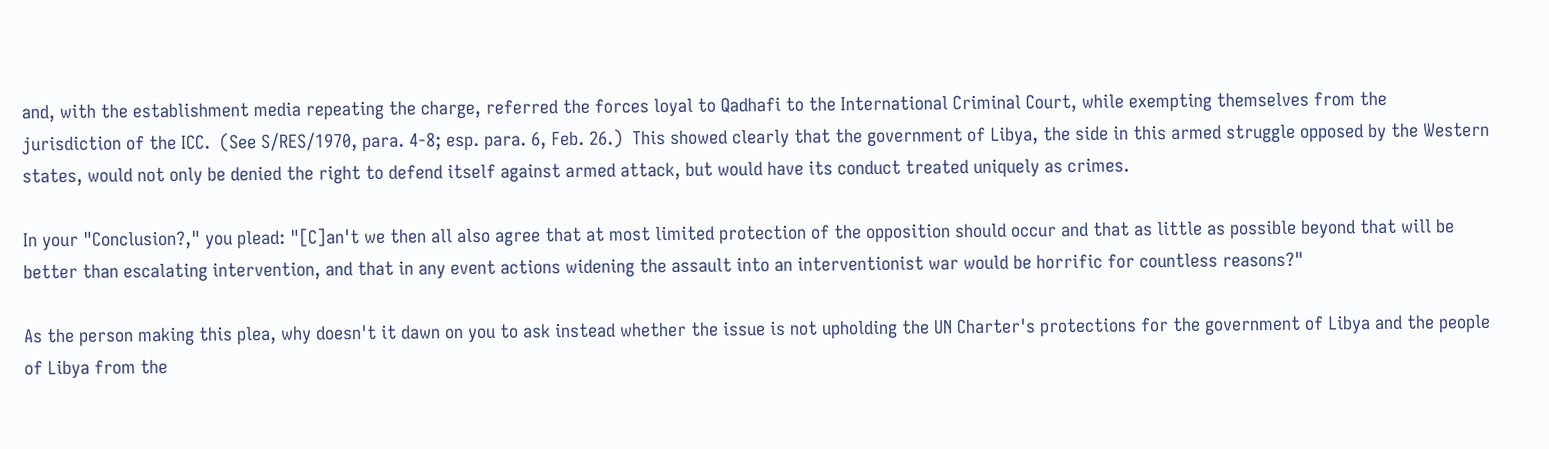and, with the establishment media repeating the charge, referred the forces loyal to Qadhafi to the International Criminal Court, while exempting themselves from the jurisdiction of the ICC.  (See S/RES/1970, para. 4-8; esp. para. 6, Feb. 26.)  This showed clearly that the government of Libya, the side in this armed struggle opposed by the Western states, would not only be denied the right to defend itself against armed attack, but would have its conduct treated uniquely as crimes.

In your "Conclusion?," you plead: "[C]an't we then all also agree that at most limited protection of the opposition should occur and that as little as possible beyond that will be better than escalating intervention, and that in any event actions widening the assault into an interventionist war would be horrific for countless reasons?"

As the person making this plea, why doesn't it dawn on you to ask instead whether the issue is not upholding the UN Charter's protections for the government of Libya and the people of Libya from the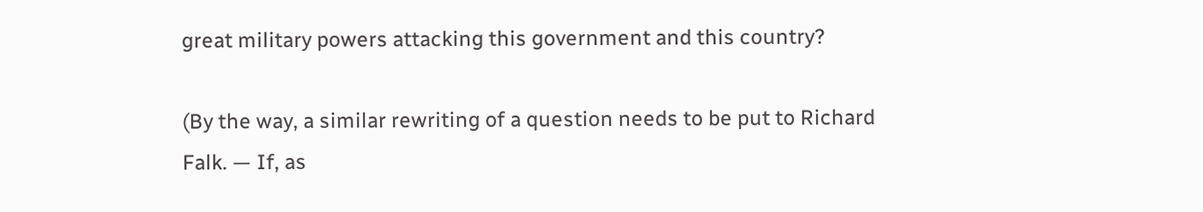great military powers attacking this government and this country?

(By the way, a similar rewriting of a question needs to be put to Richard Falk. — If, as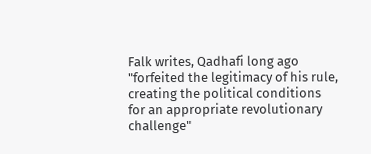Falk writes, Qadhafi long ago "forfeited the legitimacy of his rule, creating the political conditions for an appropriate revolutionary challenge"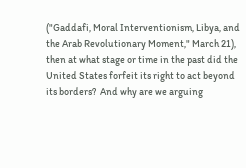("Gaddafi, Moral Interventionism, Libya, and the Arab Revolutionary Moment," March 21), then at what stage or time in the past did the United States forfeit its right to act beyond its borders?  And why are we arguing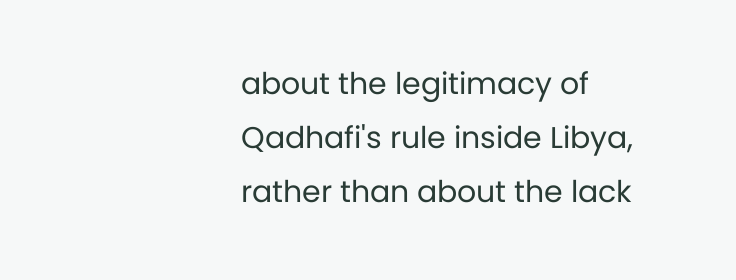about the legitimacy of Qadhafi's rule inside Libya, rather than about the lack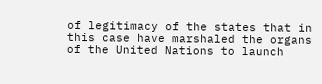of legitimacy of the states that in this case have marshaled the organs of the United Nations to launch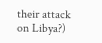their attack on Libya?)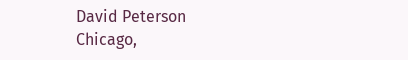David Peterson
Chicago,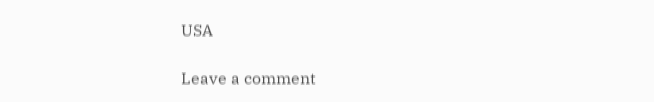USA

Leave a comment